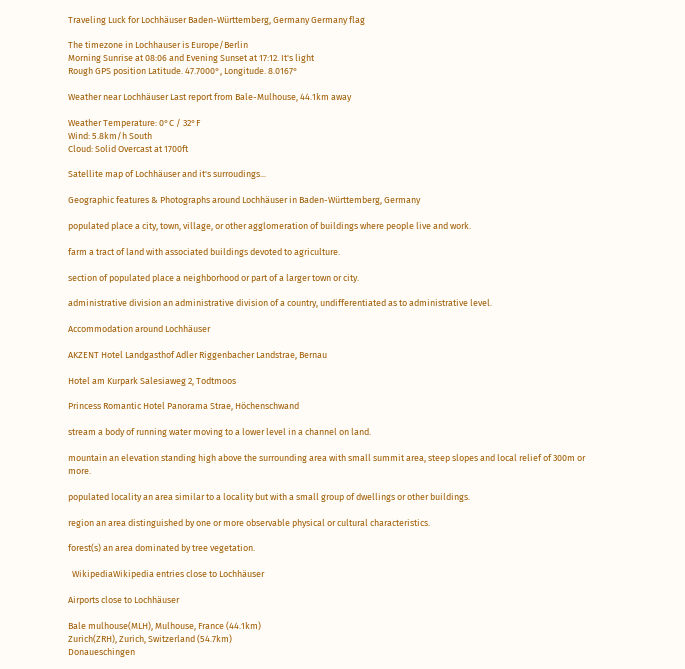Traveling Luck for Lochhäuser Baden-Württemberg, Germany Germany flag

The timezone in Lochhauser is Europe/Berlin
Morning Sunrise at 08:06 and Evening Sunset at 17:12. It's light
Rough GPS position Latitude. 47.7000°, Longitude. 8.0167°

Weather near Lochhäuser Last report from Bale-Mulhouse, 44.1km away

Weather Temperature: 0°C / 32°F
Wind: 5.8km/h South
Cloud: Solid Overcast at 1700ft

Satellite map of Lochhäuser and it's surroudings...

Geographic features & Photographs around Lochhäuser in Baden-Württemberg, Germany

populated place a city, town, village, or other agglomeration of buildings where people live and work.

farm a tract of land with associated buildings devoted to agriculture.

section of populated place a neighborhood or part of a larger town or city.

administrative division an administrative division of a country, undifferentiated as to administrative level.

Accommodation around Lochhäuser

AKZENT Hotel Landgasthof Adler Riggenbacher Landstrae, Bernau

Hotel am Kurpark Salesiaweg 2, Todtmoos

Princess Romantic Hotel Panorama Strae, Höchenschwand

stream a body of running water moving to a lower level in a channel on land.

mountain an elevation standing high above the surrounding area with small summit area, steep slopes and local relief of 300m or more.

populated locality an area similar to a locality but with a small group of dwellings or other buildings.

region an area distinguished by one or more observable physical or cultural characteristics.

forest(s) an area dominated by tree vegetation.

  WikipediaWikipedia entries close to Lochhäuser

Airports close to Lochhäuser

Bale mulhouse(MLH), Mulhouse, France (44.1km)
Zurich(ZRH), Zurich, Switzerland (54.7km)
Donaueschingen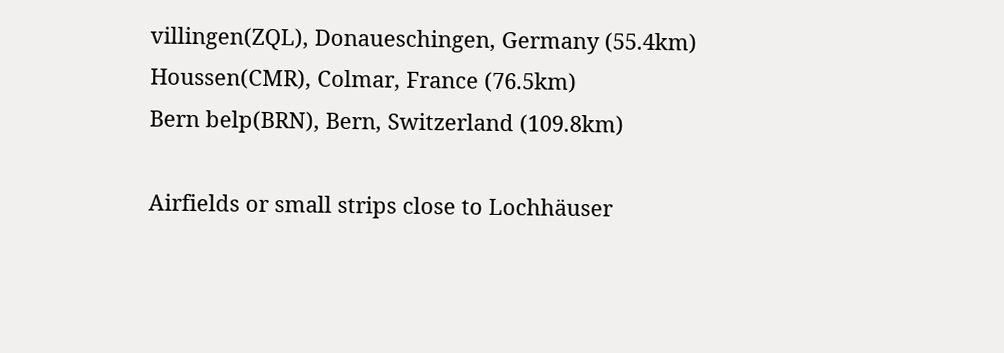villingen(ZQL), Donaueschingen, Germany (55.4km)
Houssen(CMR), Colmar, France (76.5km)
Bern belp(BRN), Bern, Switzerland (109.8km)

Airfields or small strips close to Lochhäuser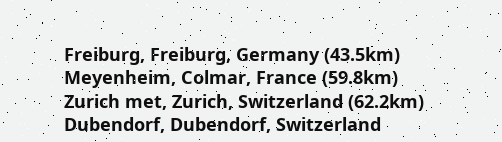Freiburg, Freiburg, Germany (43.5km)
Meyenheim, Colmar, France (59.8km)
Zurich met, Zurich, Switzerland (62.2km)
Dubendorf, Dubendorf, Switzerland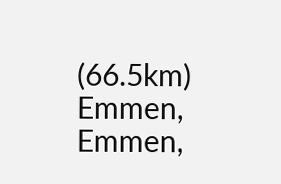(66.5km)
Emmen, Emmen,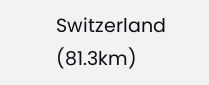Switzerland (81.3km)